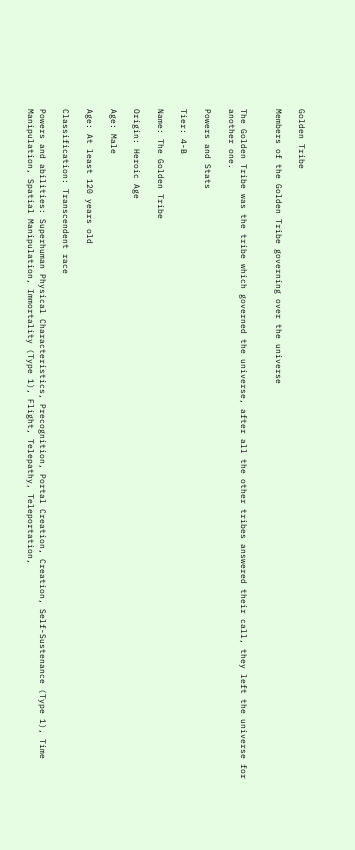Golden Tribe

Members of the Golden Tribe governing over the universe


The Golden Tribe was the tribe which governed the universe, after all the other tribes answered their call, they left the universe for another one.

Powers and Stats

Tier: 4-B

Name: The Golden Tribe

Origin: Heroic Age

Age: Male

Age: At least 120 years old

Classification: Transcendent race

Powers and abilities: Superhuman Physical Characteristics, Precognition, Portal Creation, Creation, Self-Sustenance (Type 1), Time Manipulation, Spatial Manipulation, Immortality (Type 1), Flight, Telepathy, Teleportation,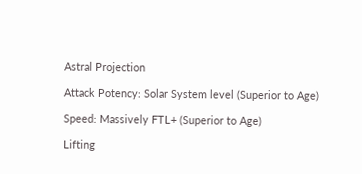Astral Projection

Attack Potency: Solar System level (Superior to Age)

Speed: Massively FTL+ (Superior to Age)

Lifting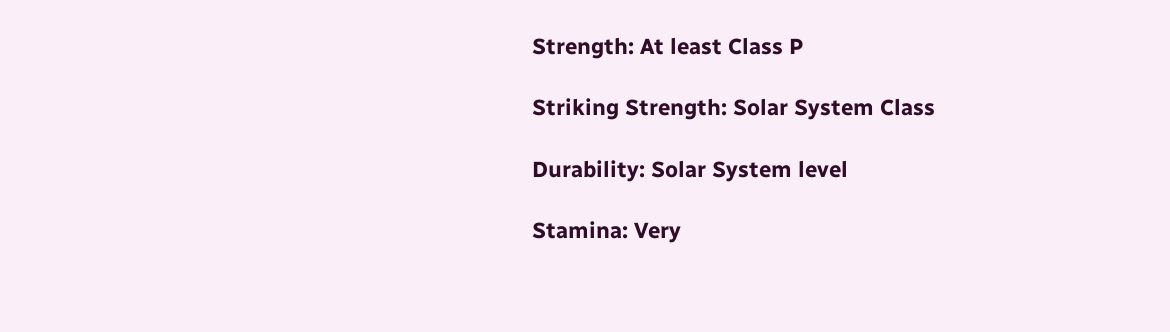Strength: At least Class P

Striking Strength: Solar System Class

Durability: Solar System level

Stamina: Very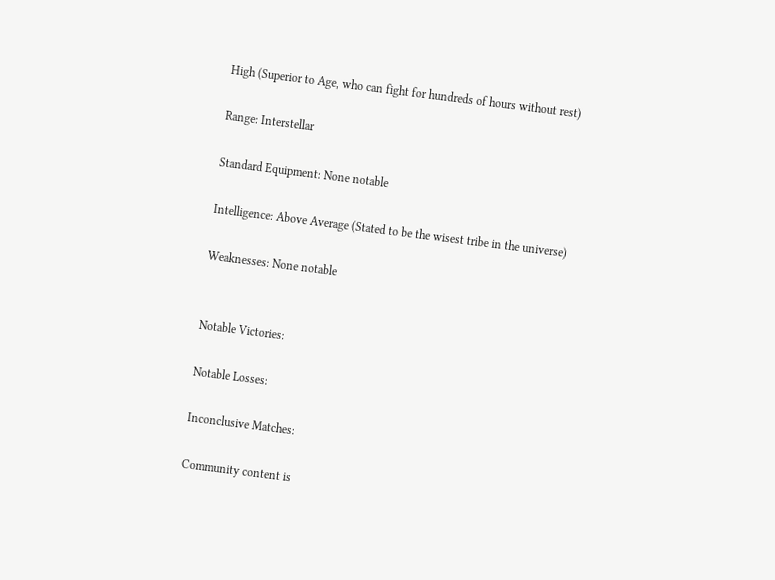High (Superior to Age, who can fight for hundreds of hours without rest)

Range: Interstellar

Standard Equipment: None notable

Intelligence: Above Average (Stated to be the wisest tribe in the universe)

Weaknesses: None notable


Notable Victories:

Notable Losses:

Inconclusive Matches:

Community content is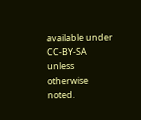available under CC-BY-SA unless otherwise noted.